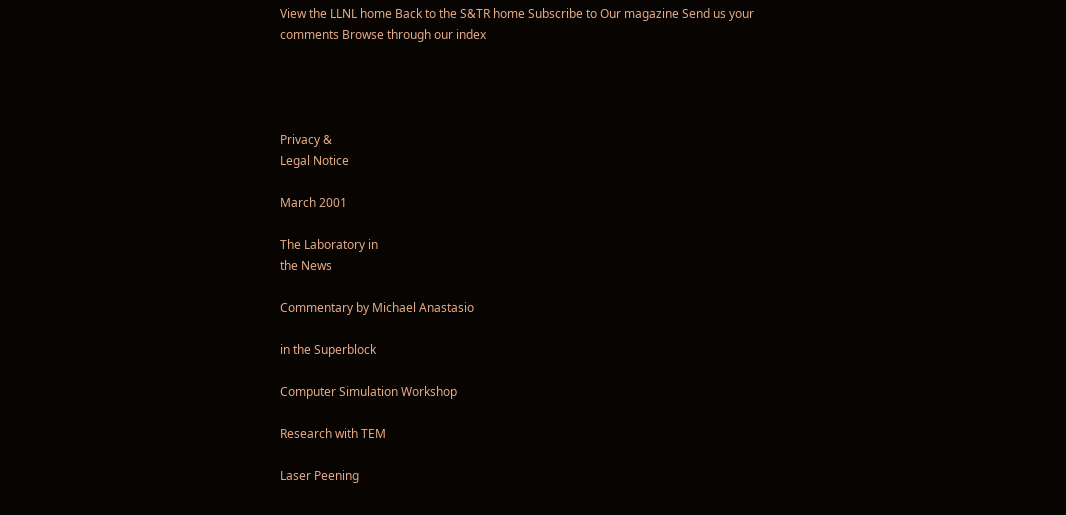View the LLNL home Back to the S&TR home Subscribe to Our magazine Send us your comments Browse through our index




Privacy &
Legal Notice

March 2001

The Laboratory in
the News

Commentary by Michael Anastasio

in the Superblock

Computer Simulation Workshop

Research with TEM

Laser Peening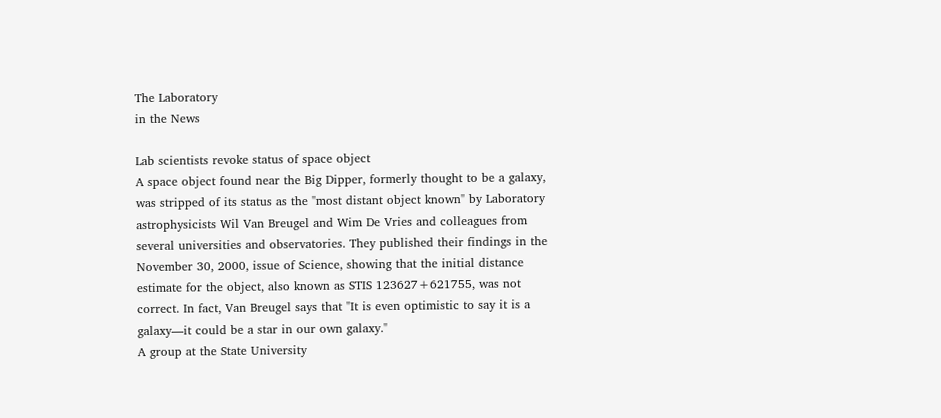The Laboratory
in the News

Lab scientists revoke status of space object
A space object found near the Big Dipper, formerly thought to be a galaxy, was stripped of its status as the "most distant object known" by Laboratory astrophysicists Wil Van Breugel and Wim De Vries and colleagues from several universities and observatories. They published their findings in the November 30, 2000, issue of Science, showing that the initial distance estimate for the object, also known as STIS 123627+621755, was not correct. In fact, Van Breugel says that "It is even optimistic to say it is a galaxy—it could be a star in our own galaxy."
A group at the State University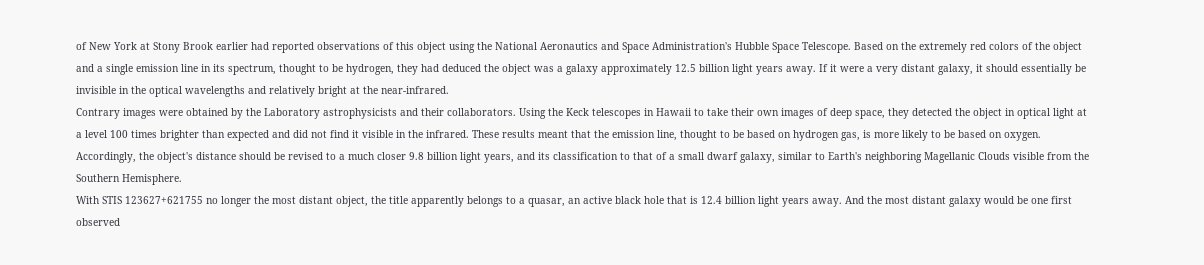of New York at Stony Brook earlier had reported observations of this object using the National Aeronautics and Space Administration's Hubble Space Telescope. Based on the extremely red colors of the object and a single emission line in its spectrum, thought to be hydrogen, they had deduced the object was a galaxy approximately 12.5 billion light years away. If it were a very distant galaxy, it should essentially be invisible in the optical wavelengths and relatively bright at the near-infrared.
Contrary images were obtained by the Laboratory astrophysicists and their collaborators. Using the Keck telescopes in Hawaii to take their own images of deep space, they detected the object in optical light at a level 100 times brighter than expected and did not find it visible in the infrared. These results meant that the emission line, thought to be based on hydrogen gas, is more likely to be based on oxygen. Accordingly, the object's distance should be revised to a much closer 9.8 billion light years, and its classification to that of a small dwarf galaxy, similar to Earth's neighboring Magellanic Clouds visible from the Southern Hemisphere.
With STIS 123627+621755 no longer the most distant object, the title apparently belongs to a quasar, an active black hole that is 12.4 billion light years away. And the most distant galaxy would be one first observed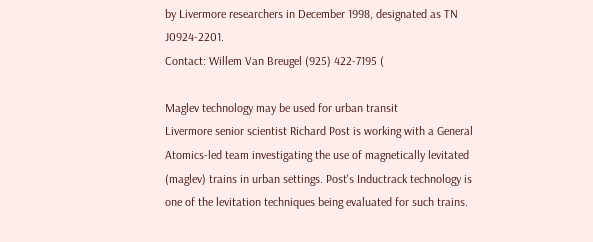by Livermore researchers in December 1998, designated as TN J0924-2201.
Contact: Willem Van Breugel (925) 422-7195 (

Maglev technology may be used for urban transit
Livermore senior scientist Richard Post is working with a General Atomics-led team investigating the use of magnetically levitated (maglev) trains in urban settings. Post's Inductrack technology is one of the levitation techniques being evaluated for such trains.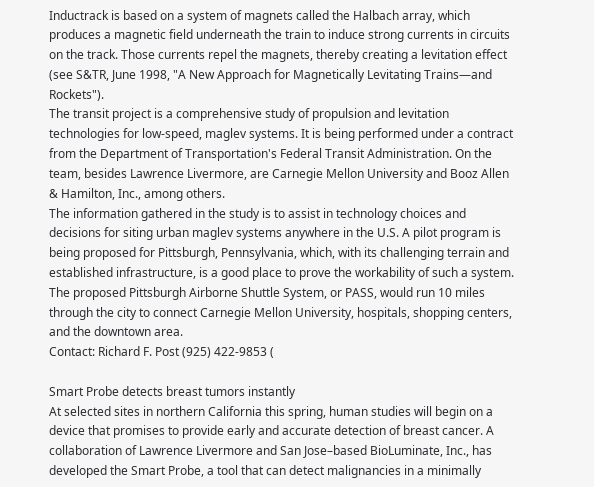Inductrack is based on a system of magnets called the Halbach array, which produces a magnetic field underneath the train to induce strong currents in circuits on the track. Those currents repel the magnets, thereby creating a levitation effect (see S&TR, June 1998, "A New Approach for Magnetically Levitating Trains—and Rockets").
The transit project is a comprehensive study of propulsion and levitation technologies for low-speed, maglev systems. It is being performed under a contract from the Department of Transportation's Federal Transit Administration. On the team, besides Lawrence Livermore, are Carnegie Mellon University and Booz Allen & Hamilton, Inc., among others.
The information gathered in the study is to assist in technology choices and decisions for siting urban maglev systems anywhere in the U.S. A pilot program is being proposed for Pittsburgh, Pennsylvania, which, with its challenging terrain and established infrastructure, is a good place to prove the workability of such a system. The proposed Pittsburgh Airborne Shuttle System, or PASS, would run 10 miles through the city to connect Carnegie Mellon University, hospitals, shopping centers, and the downtown area.
Contact: Richard F. Post (925) 422-9853 (

Smart Probe detects breast tumors instantly
At selected sites in northern California this spring, human studies will begin on a device that promises to provide early and accurate detection of breast cancer. A collaboration of Lawrence Livermore and San Jose–based BioLuminate, Inc., has developed the Smart Probe, a tool that can detect malignancies in a minimally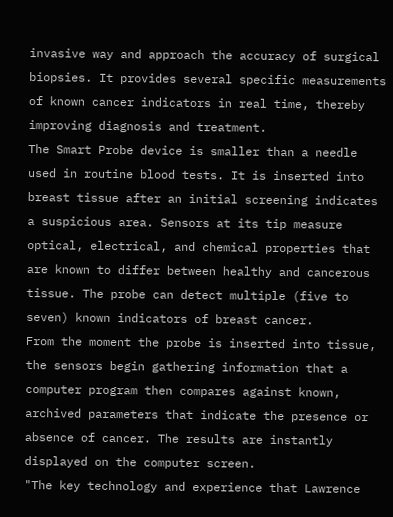invasive way and approach the accuracy of surgical biopsies. It provides several specific measurements of known cancer indicators in real time, thereby improving diagnosis and treatment.
The Smart Probe device is smaller than a needle used in routine blood tests. It is inserted into breast tissue after an initial screening indicates a suspicious area. Sensors at its tip measure optical, electrical, and chemical properties that are known to differ between healthy and cancerous tissue. The probe can detect multiple (five to seven) known indicators of breast cancer.
From the moment the probe is inserted into tissue, the sensors begin gathering information that a computer program then compares against known, archived parameters that indicate the presence or absence of cancer. The results are instantly displayed on the computer screen.
"The key technology and experience that Lawrence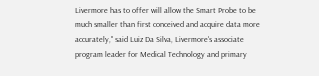Livermore has to offer will allow the Smart Probe to be much smaller than first conceived and acquire data more accurately," said Luiz Da Silva, Livermore's associate program leader for Medical Technology and primary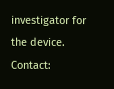investigator for the device.
Contact: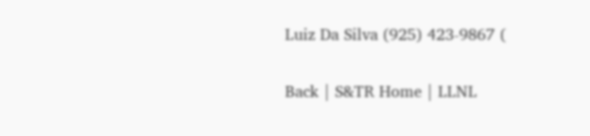Luiz Da Silva (925) 423-9867 (

Back | S&TR Home | LLNL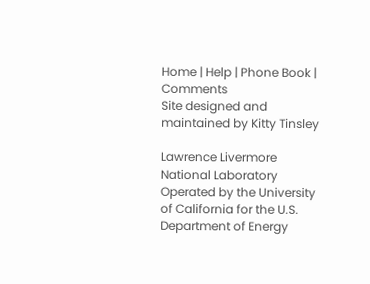Home | Help | Phone Book | Comments
Site designed and maintained by Kitty Tinsley

Lawrence Livermore National Laboratory
Operated by the University of California for the U.S. Department of Energy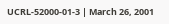UCRL-52000-01-3 | March 26, 2001